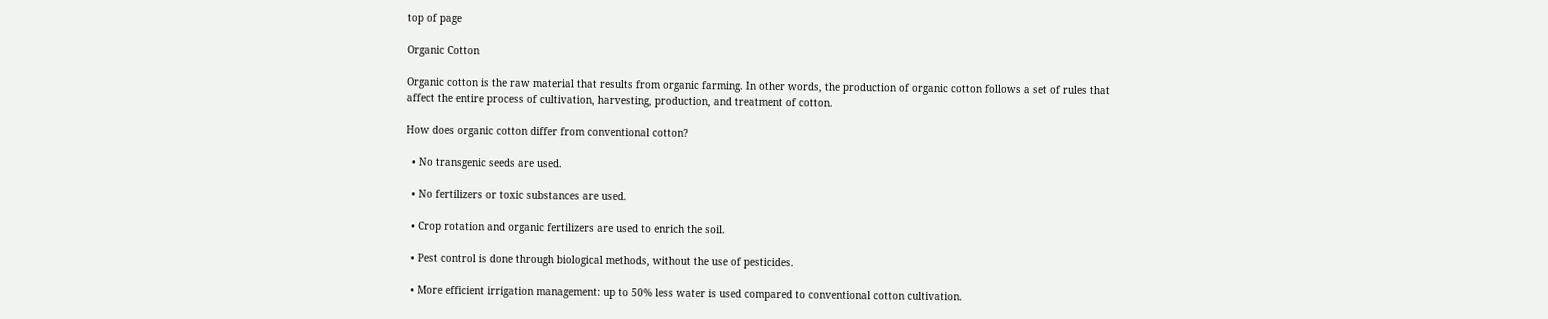top of page

Organic Cotton

Organic cotton is the raw material that results from organic farming. In other words, the production of organic cotton follows a set of rules that affect the entire process of cultivation, harvesting, production, and treatment of cotton.

How does organic cotton differ from conventional cotton?

  • No transgenic seeds are used.

  • No fertilizers or toxic substances are used.

  • Crop rotation and organic fertilizers are used to enrich the soil.

  • Pest control is done through biological methods, without the use of pesticides.

  • More efficient irrigation management: up to 50% less water is used compared to conventional cotton cultivation.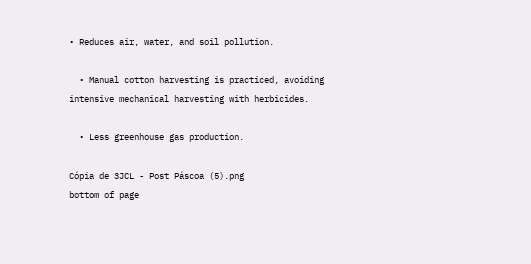• Reduces air, water, and soil pollution.

  • Manual cotton harvesting is practiced, avoiding intensive mechanical harvesting with herbicides.

  • Less greenhouse gas production.

Cópia de 3JCL - Post Páscoa (5).png
bottom of page